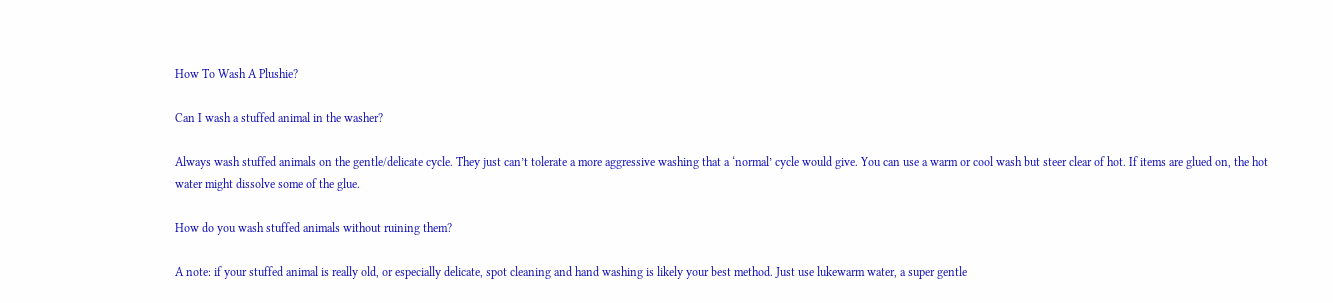How To Wash A Plushie?

Can I wash a stuffed animal in the washer?

Always wash stuffed animals on the gentle/delicate cycle. They just can’t tolerate a more aggressive washing that a ‘normal’ cycle would give. You can use a warm or cool wash but steer clear of hot. If items are glued on, the hot water might dissolve some of the glue.

How do you wash stuffed animals without ruining them?

A note: if your stuffed animal is really old, or especially delicate, spot cleaning and hand washing is likely your best method. Just use lukewarm water, a super gentle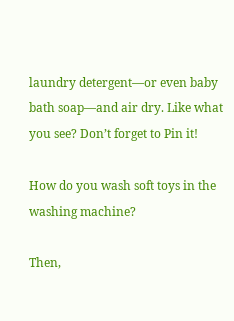laundry detergent—or even baby bath soap—and air dry. Like what you see? Don’t forget to Pin it!

How do you wash soft toys in the washing machine?

Then,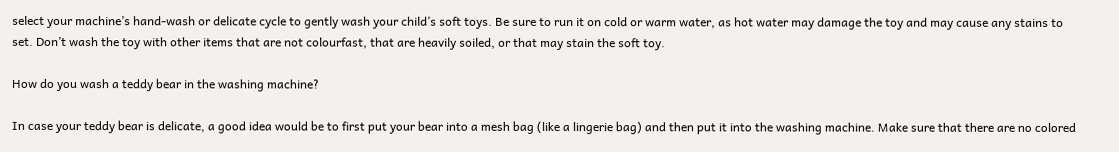select your machine’s hand-wash or delicate cycle to gently wash your child’s soft toys. Be sure to run it on cold or warm water, as hot water may damage the toy and may cause any stains to set. Don’t wash the toy with other items that are not colourfast, that are heavily soiled, or that may stain the soft toy.

How do you wash a teddy bear in the washing machine?

In case your teddy bear is delicate, a good idea would be to first put your bear into a mesh bag (like a lingerie bag) and then put it into the washing machine. Make sure that there are no colored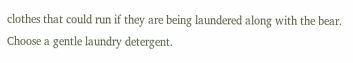clothes that could run if they are being laundered along with the bear. Choose a gentle laundry detergent.